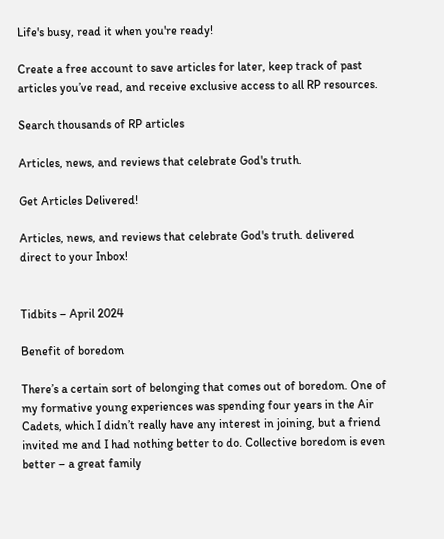Life's busy, read it when you're ready!

Create a free account to save articles for later, keep track of past articles you’ve read, and receive exclusive access to all RP resources.

Search thousands of RP articles

Articles, news, and reviews that celebrate God's truth.

Get Articles Delivered!

Articles, news, and reviews that celebrate God's truth. delivered direct to your Inbox!


Tidbits – April 2024

Benefit of boredom

There’s a certain sort of belonging that comes out of boredom. One of my formative young experiences was spending four years in the Air Cadets, which I didn’t really have any interest in joining, but a friend invited me and I had nothing better to do. Collective boredom is even better – a great family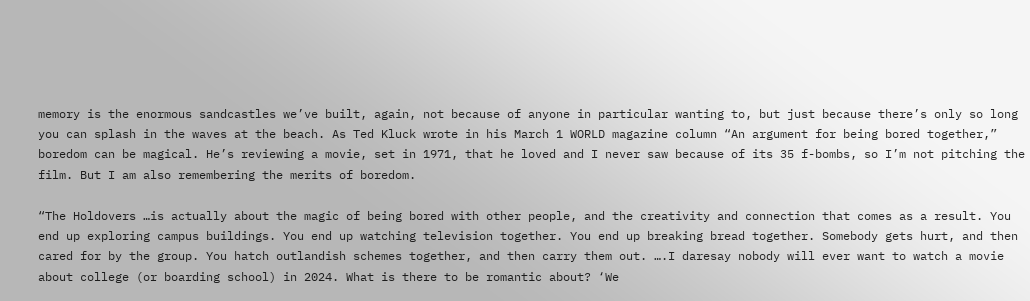memory is the enormous sandcastles we’ve built, again, not because of anyone in particular wanting to, but just because there’s only so long you can splash in the waves at the beach. As Ted Kluck wrote in his March 1 WORLD magazine column “An argument for being bored together,” boredom can be magical. He’s reviewing a movie, set in 1971, that he loved and I never saw because of its 35 f-bombs, so I’m not pitching the film. But I am also remembering the merits of boredom.

“The Holdovers …is actually about the magic of being bored with other people, and the creativity and connection that comes as a result. You end up exploring campus buildings. You end up watching television together. You end up breaking bread together. Somebody gets hurt, and then cared for by the group. You hatch outlandish schemes together, and then carry them out. ….I daresay nobody will ever want to watch a movie about college (or boarding school) in 2024. What is there to be romantic about? ‘We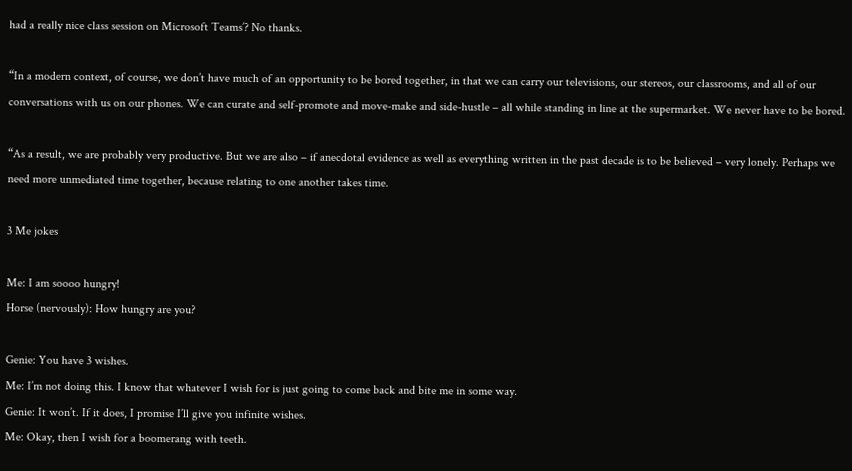had a really nice class session on Microsoft Teams’? No thanks.

“In a modern context, of course, we don’t have much of an opportunity to be bored together, in that we can carry our televisions, our stereos, our classrooms, and all of our conversations with us on our phones. We can curate and self-promote and move-make and side-hustle – all while standing in line at the supermarket. We never have to be bored.

“As a result, we are probably very productive. But we are also – if anecdotal evidence as well as everything written in the past decade is to be believed – very lonely. Perhaps we need more unmediated time together, because relating to one another takes time.

3 Me jokes

Me: I am soooo hungry!
Horse (nervously): How hungry are you?

Genie: You have 3 wishes.
Me: I’m not doing this. I know that whatever I wish for is just going to come back and bite me in some way.
Genie: It won’t. If it does, I promise I’ll give you infinite wishes.
Me: Okay, then I wish for a boomerang with teeth.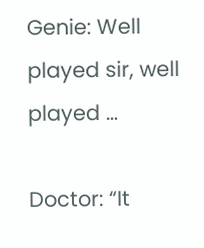Genie: Well played sir, well played …

Doctor: “It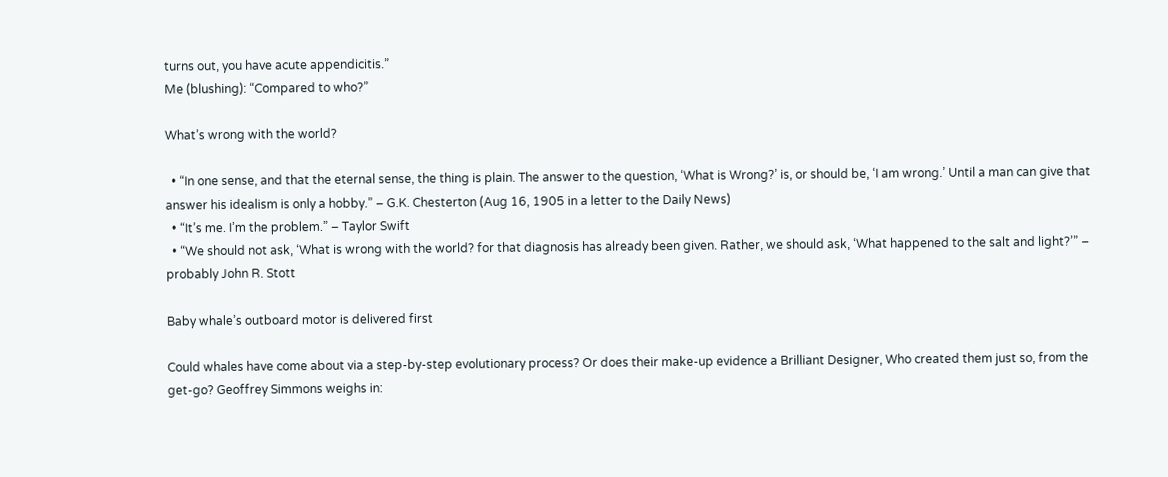turns out, you have acute appendicitis.”
Me (blushing): “Compared to who?”

What’s wrong with the world?

  • “In one sense, and that the eternal sense, the thing is plain. The answer to the question, ‘What is Wrong?’ is, or should be, ‘I am wrong.’ Until a man can give that answer his idealism is only a hobby.” – G.K. Chesterton (Aug 16, 1905 in a letter to the Daily News)
  • “It’s me. I’m the problem.” – Taylor Swift
  • “We should not ask, ‘What is wrong with the world? for that diagnosis has already been given. Rather, we should ask, ‘What happened to the salt and light?’” – probably John R. Stott

Baby whale’s outboard motor is delivered first

Could whales have come about via a step-by-step evolutionary process? Or does their make-up evidence a Brilliant Designer, Who created them just so, from the get-go? Geoffrey Simmons weighs in: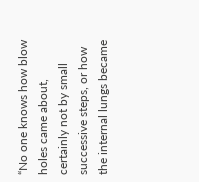“No one knows how blow holes came about, certainly not by small successive steps, or how the internal lungs became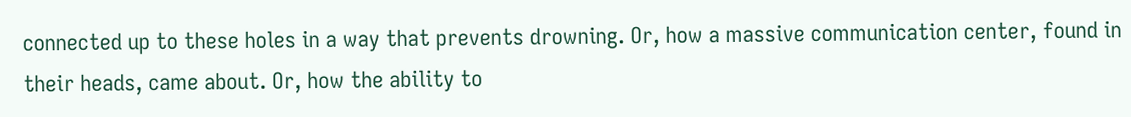connected up to these holes in a way that prevents drowning. Or, how a massive communication center, found in their heads, came about. Or, how the ability to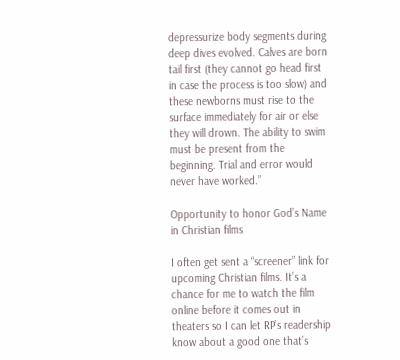depressurize body segments during deep dives evolved. Calves are born tail first (they cannot go head first in case the process is too slow) and these newborns must rise to the surface immediately for air or else they will drown. The ability to swim must be present from the beginning. Trial and error would never have worked.”

Opportunity to honor God’s Name in Christian films

I often get sent a “screener” link for upcoming Christian films. It’s a chance for me to watch the film online before it comes out in theaters so I can let RP’s readership know about a good one that’s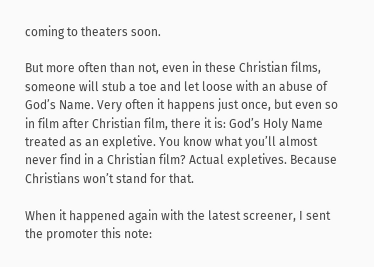coming to theaters soon.

But more often than not, even in these Christian films, someone will stub a toe and let loose with an abuse of God’s Name. Very often it happens just once, but even so in film after Christian film, there it is: God’s Holy Name treated as an expletive. You know what you’ll almost never find in a Christian film? Actual expletives. Because Christians won’t stand for that.

When it happened again with the latest screener, I sent the promoter this note: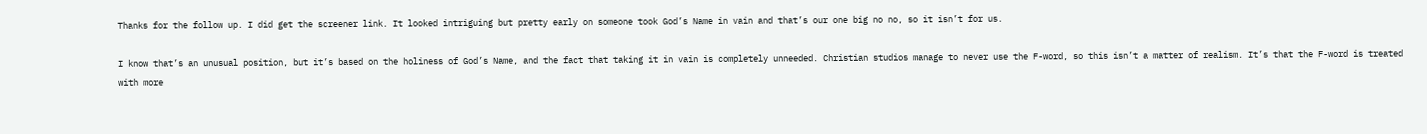Thanks for the follow up. I did get the screener link. It looked intriguing but pretty early on someone took God’s Name in vain and that’s our one big no no, so it isn’t for us.

I know that’s an unusual position, but it’s based on the holiness of God’s Name, and the fact that taking it in vain is completely unneeded. Christian studios manage to never use the F-word, so this isn’t a matter of realism. It’s that the F-word is treated with more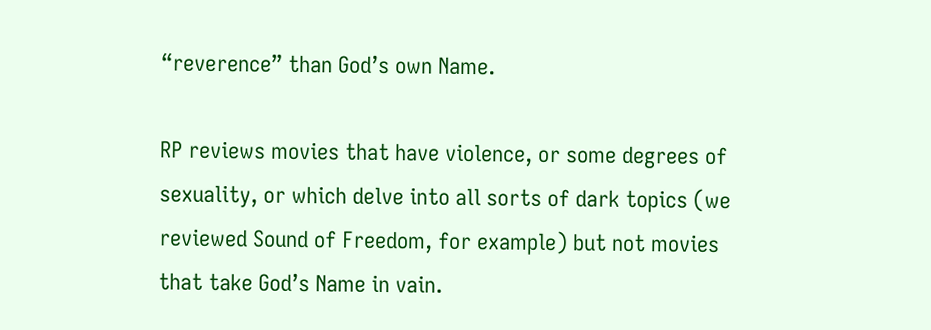“reverence” than God’s own Name.

RP reviews movies that have violence, or some degrees of sexuality, or which delve into all sorts of dark topics (we reviewed Sound of Freedom, for example) but not movies that take God’s Name in vain.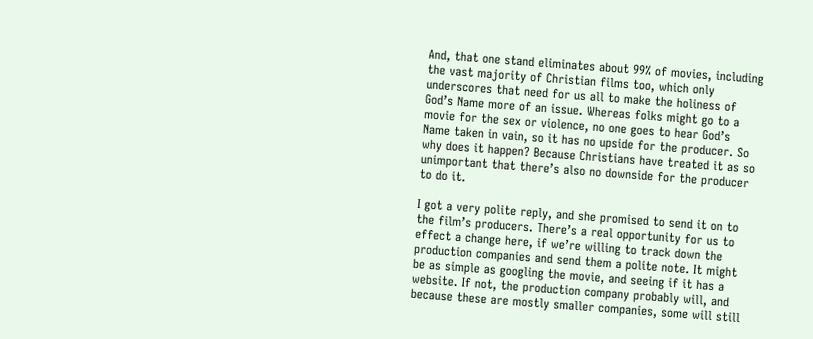And, that one stand eliminates about 99% of movies, including the vast majority of Christian films too, which only underscores that need for us all to make the holiness of God’s Name more of an issue. Whereas folks might go to a movie for the sex or violence, no one goes to hear God’s Name taken in vain, so it has no upside for the producer. So why does it happen? Because Christians have treated it as so unimportant that there’s also no downside for the producer to do it.

I got a very polite reply, and she promised to send it on to the film’s producers. There’s a real opportunity for us to effect a change here, if we’re willing to track down the production companies and send them a polite note. It might be as simple as googling the movie, and seeing if it has a website. If not, the production company probably will, and because these are mostly smaller companies, some will still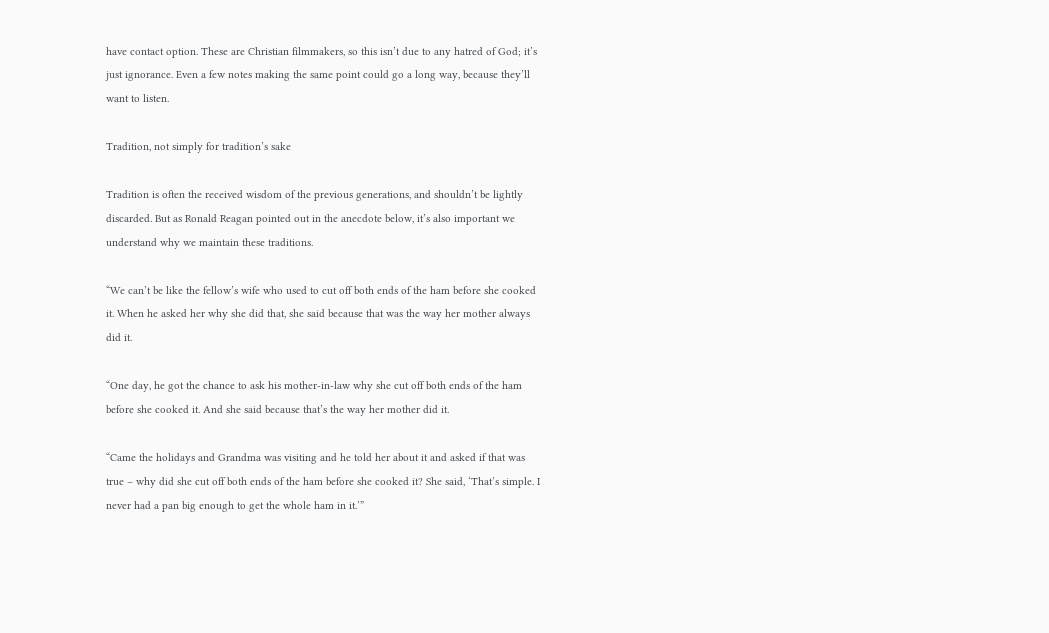have contact option. These are Christian filmmakers, so this isn’t due to any hatred of God; it’s just ignorance. Even a few notes making the same point could go a long way, because they’ll want to listen.

Tradition, not simply for tradition’s sake

Tradition is often the received wisdom of the previous generations, and shouldn’t be lightly discarded. But as Ronald Reagan pointed out in the anecdote below, it’s also important we understand why we maintain these traditions.

“We can’t be like the fellow’s wife who used to cut off both ends of the ham before she cooked it. When he asked her why she did that, she said because that was the way her mother always did it.

“One day, he got the chance to ask his mother-in-law why she cut off both ends of the ham before she cooked it. And she said because that’s the way her mother did it.

“Came the holidays and Grandma was visiting and he told her about it and asked if that was true – why did she cut off both ends of the ham before she cooked it? She said, ‘That’s simple. I never had a pan big enough to get the whole ham in it.’”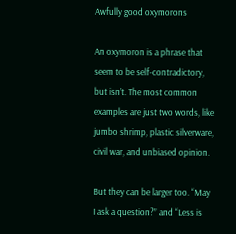Awfully good oxymorons

An oxymoron is a phrase that seem to be self-contradictory, but isn’t. The most common examples are just two words, like jumbo shrimp, plastic silverware, civil war, and unbiased opinion.

But they can be larger too. “May I ask a question?” and “Less is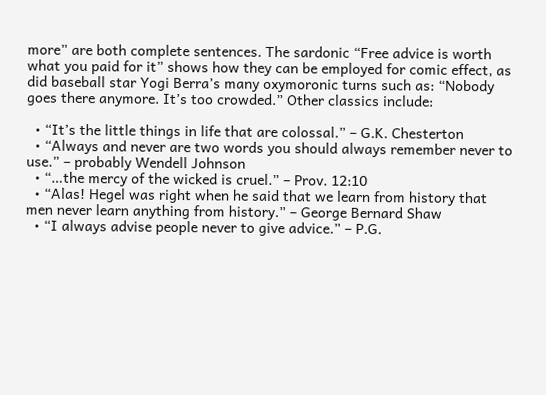more” are both complete sentences. The sardonic “Free advice is worth what you paid for it” shows how they can be employed for comic effect, as did baseball star Yogi Berra’s many oxymoronic turns such as: “Nobody goes there anymore. It’s too crowded.” Other classics include:

  • “It’s the little things in life that are colossal.” – G.K. Chesterton
  • “Always and never are two words you should always remember never to use.” – probably Wendell Johnson
  • “…the mercy of the wicked is cruel.” – Prov. 12:10
  • “Alas! Hegel was right when he said that we learn from history that men never learn anything from history.” – George Bernard Shaw
  • “I always advise people never to give advice.” – P.G.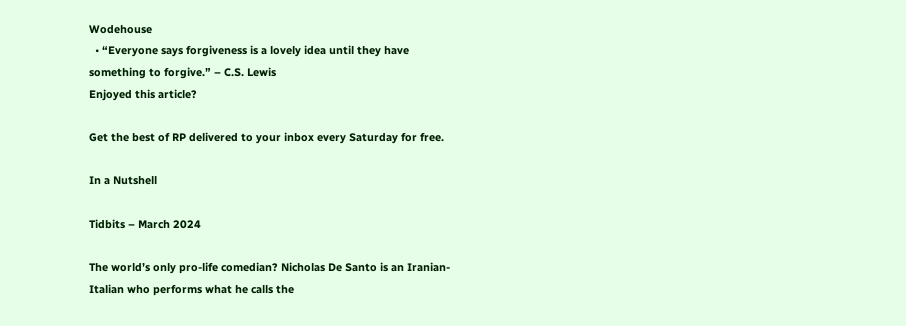Wodehouse
  • “Everyone says forgiveness is a lovely idea until they have something to forgive.” – C.S. Lewis
Enjoyed this article?

Get the best of RP delivered to your inbox every Saturday for free.

In a Nutshell

Tidbits – March 2024

The world’s only pro-life comedian? Nicholas De Santo is an Iranian-Italian who performs what he calls the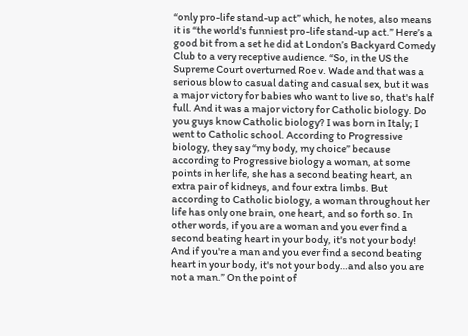“only pro-life stand-up act” which, he notes, also means it is “the world's funniest pro-life stand-up act.” Here’s a good bit from a set he did at London’s Backyard Comedy Club to a very receptive audience. “So, in the US the Supreme Court overturned Roe v. Wade and that was a serious blow to casual dating and casual sex, but it was a major victory for babies who want to live so, that's half full. And it was a major victory for Catholic biology. Do you guys know Catholic biology? I was born in Italy; I went to Catholic school. According to Progressive biology, they say “my body, my choice” because according to Progressive biology a woman, at some points in her life, she has a second beating heart, an extra pair of kidneys, and four extra limbs. But according to Catholic biology, a woman throughout her life has only one brain, one heart, and so forth so. In other words, if you are a woman and you ever find a second beating heart in your body, it's not your body! And if you're a man and you ever find a second beating heart in your body, it's not your body…and also you are not a man.” On the point of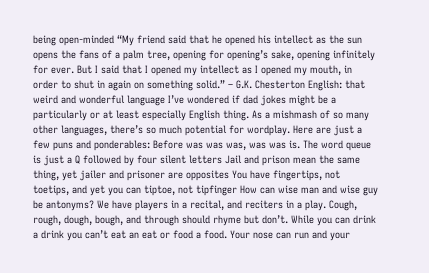being open-minded “My friend said that he opened his intellect as the sun opens the fans of a palm tree, opening for opening’s sake, opening infinitely for ever. But I said that I opened my intellect as I opened my mouth, in order to shut in again on something solid.” – G.K. Chesterton English: that weird and wonderful language I’ve wondered if dad jokes might be a particularly or at least especially English thing. As a mishmash of so many other languages, there’s so much potential for wordplay. Here are just a few puns and ponderables: Before was was was, was was is. The word queue is just a Q followed by four silent letters Jail and prison mean the same thing, yet jailer and prisoner are opposites You have fingertips, not toetips, and yet you can tiptoe, not tipfinger How can wise man and wise guy be antonyms? We have players in a recital, and reciters in a play. Cough, rough, dough, bough, and through should rhyme but don’t. While you can drink a drink you can’t eat an eat or food a food. Your nose can run and your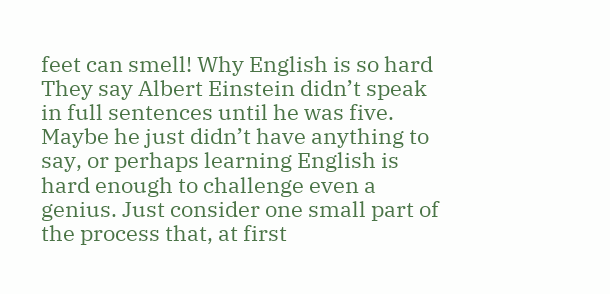feet can smell! Why English is so hard They say Albert Einstein didn’t speak in full sentences until he was five. Maybe he just didn’t have anything to say, or perhaps learning English is hard enough to challenge even a genius. Just consider one small part of the process that, at first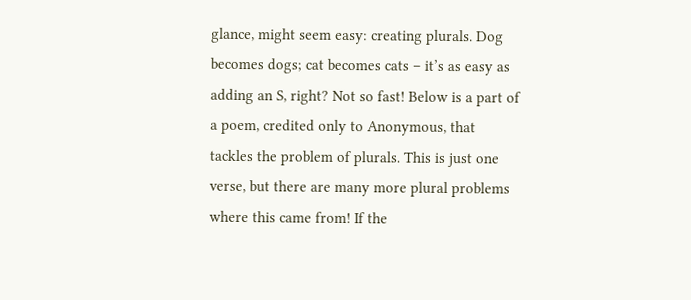glance, might seem easy: creating plurals. Dog becomes dogs; cat becomes cats – it’s as easy as adding an S, right? Not so fast! Below is a part of a poem, credited only to Anonymous, that tackles the problem of plurals. This is just one verse, but there are many more plural problems where this came from! If the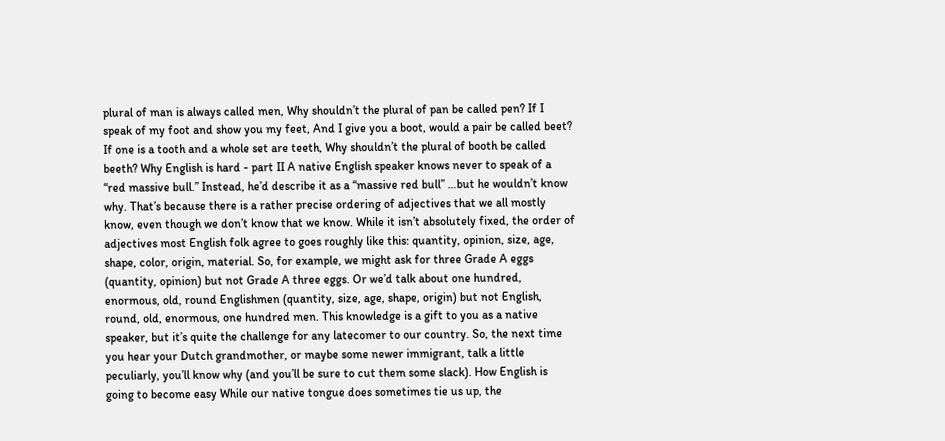plural of man is always called men, Why shouldn’t the plural of pan be called pen? If I speak of my foot and show you my feet, And I give you a boot, would a pair be called beet? If one is a tooth and a whole set are teeth, Why shouldn’t the plural of booth be called beeth? Why English is hard - part II A native English speaker knows never to speak of a “red massive bull.” Instead, he’d describe it as a “massive red bull” …but he wouldn’t know why. That’s because there is a rather precise ordering of adjectives that we all mostly know, even though we don’t know that we know. While it isn’t absolutely fixed, the order of adjectives most English folk agree to goes roughly like this: quantity, opinion, size, age, shape, color, origin, material. So, for example, we might ask for three Grade A eggs (quantity, opinion) but not Grade A three eggs. Or we’d talk about one hundred, enormous, old, round Englishmen (quantity, size, age, shape, origin) but not English, round, old, enormous, one hundred men. This knowledge is a gift to you as a native speaker, but it’s quite the challenge for any latecomer to our country. So, the next time you hear your Dutch grandmother, or maybe some newer immigrant, talk a little peculiarly, you’ll know why (and you’ll be sure to cut them some slack). How English is going to become easy While our native tongue does sometimes tie us up, the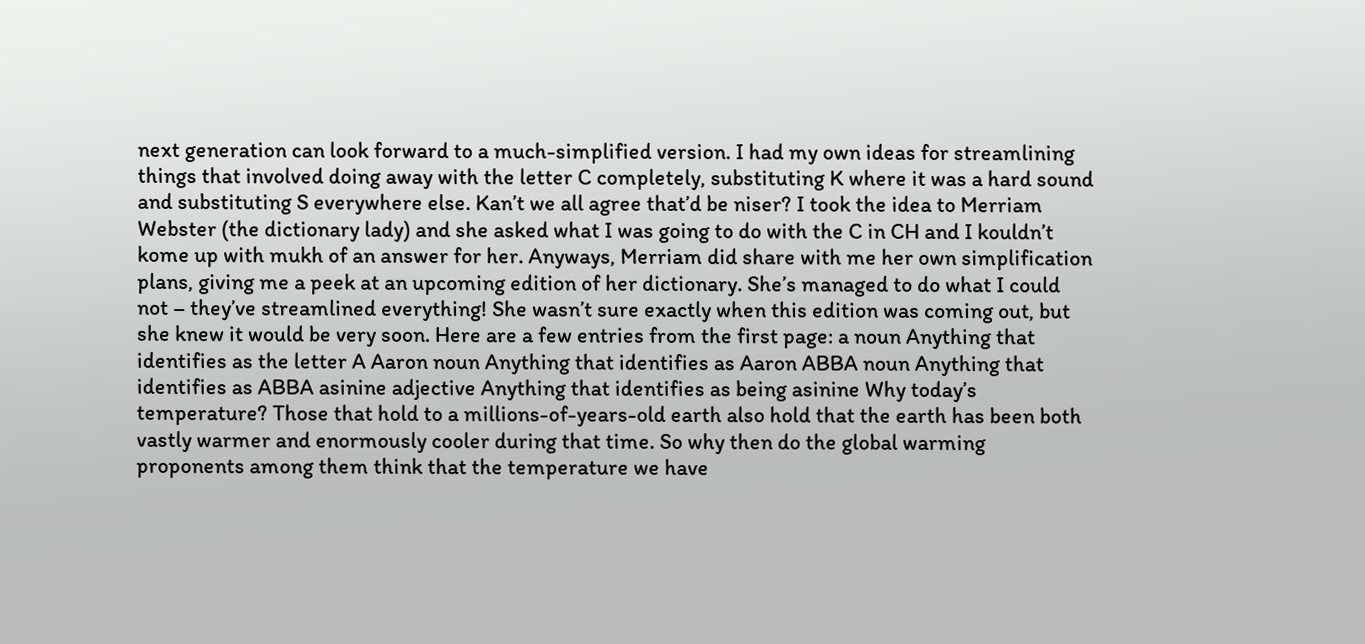next generation can look forward to a much-simplified version. I had my own ideas for streamlining things that involved doing away with the letter C completely, substituting K where it was a hard sound and substituting S everywhere else. Kan’t we all agree that’d be niser? I took the idea to Merriam Webster (the dictionary lady) and she asked what I was going to do with the C in CH and I kouldn’t kome up with mukh of an answer for her. Anyways, Merriam did share with me her own simplification plans, giving me a peek at an upcoming edition of her dictionary. She’s managed to do what I could not – they’ve streamlined everything! She wasn’t sure exactly when this edition was coming out, but she knew it would be very soon. Here are a few entries from the first page: a noun Anything that identifies as the letter A Aaron noun Anything that identifies as Aaron ABBA noun Anything that identifies as ABBA asinine adjective Anything that identifies as being asinine Why today’s temperature? Those that hold to a millions-of-years-old earth also hold that the earth has been both vastly warmer and enormously cooler during that time. So why then do the global warming proponents among them think that the temperature we have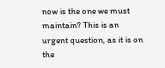now is the one we must maintain? This is an urgent question, as it is on the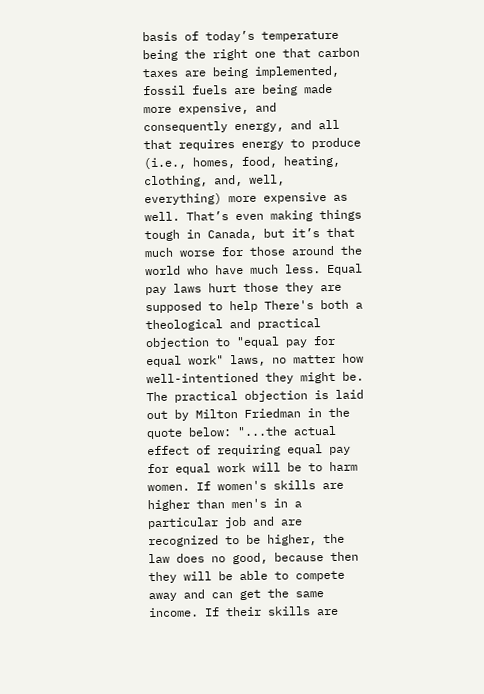basis of today’s temperature being the right one that carbon taxes are being implemented, fossil fuels are being made more expensive, and consequently energy, and all that requires energy to produce (i.e., homes, food, heating, clothing, and, well, everything) more expensive as well. That’s even making things tough in Canada, but it’s that much worse for those around the world who have much less. Equal pay laws hurt those they are supposed to help There's both a theological and practical objection to "equal pay for equal work" laws, no matter how well-intentioned they might be. The practical objection is laid out by Milton Friedman in the quote below: "...the actual effect of requiring equal pay for equal work will be to harm women. If women's skills are higher than men's in a particular job and are recognized to be higher, the law does no good, because then they will be able to compete away and can get the same income. If their skills are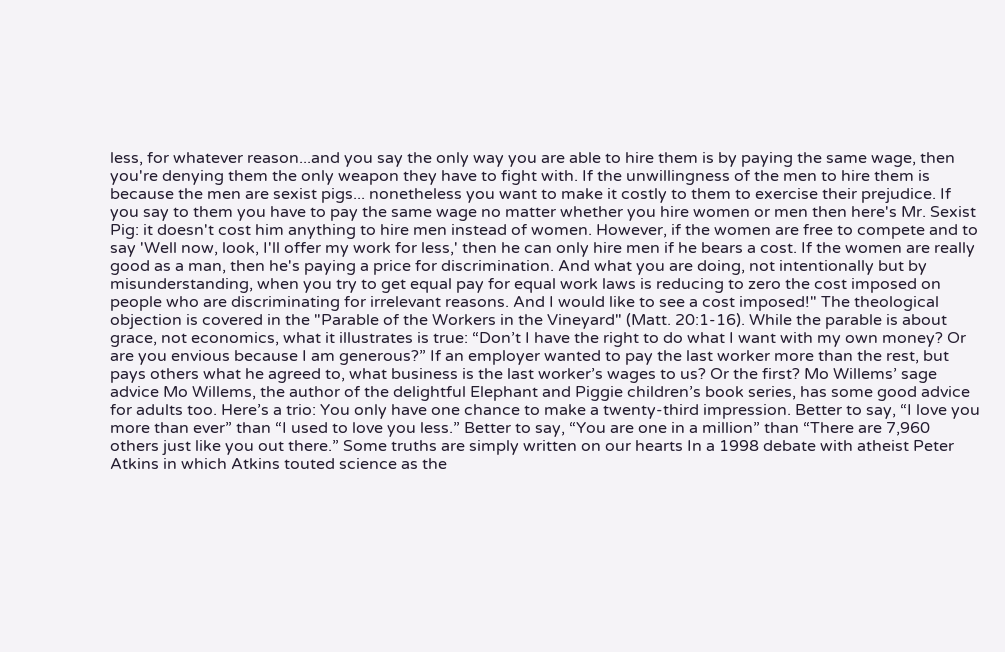less, for whatever reason...and you say the only way you are able to hire them is by paying the same wage, then you're denying them the only weapon they have to fight with. If the unwillingness of the men to hire them is because the men are sexist pigs... nonetheless you want to make it costly to them to exercise their prejudice. If you say to them you have to pay the same wage no matter whether you hire women or men then here's Mr. Sexist Pig: it doesn't cost him anything to hire men instead of women. However, if the women are free to compete and to say 'Well now, look, I'll offer my work for less,' then he can only hire men if he bears a cost. If the women are really good as a man, then he's paying a price for discrimination. And what you are doing, not intentionally but by misunderstanding, when you try to get equal pay for equal work laws is reducing to zero the cost imposed on people who are discriminating for irrelevant reasons. And I would like to see a cost imposed!" The theological objection is covered in the "Parable of the Workers in the Vineyard" (Matt. 20:1-16). While the parable is about grace, not economics, what it illustrates is true: “Don’t I have the right to do what I want with my own money? Or are you envious because I am generous?” If an employer wanted to pay the last worker more than the rest, but pays others what he agreed to, what business is the last worker’s wages to us? Or the first? Mo Willems’ sage advice Mo Willems, the author of the delightful Elephant and Piggie children’s book series, has some good advice for adults too. Here’s a trio: You only have one chance to make a twenty-third impression. Better to say, “I love you more than ever” than “I used to love you less.” Better to say, “You are one in a million” than “There are 7,960 others just like you out there.” Some truths are simply written on our hearts In a 1998 debate with atheist Peter Atkins in which Atkins touted science as the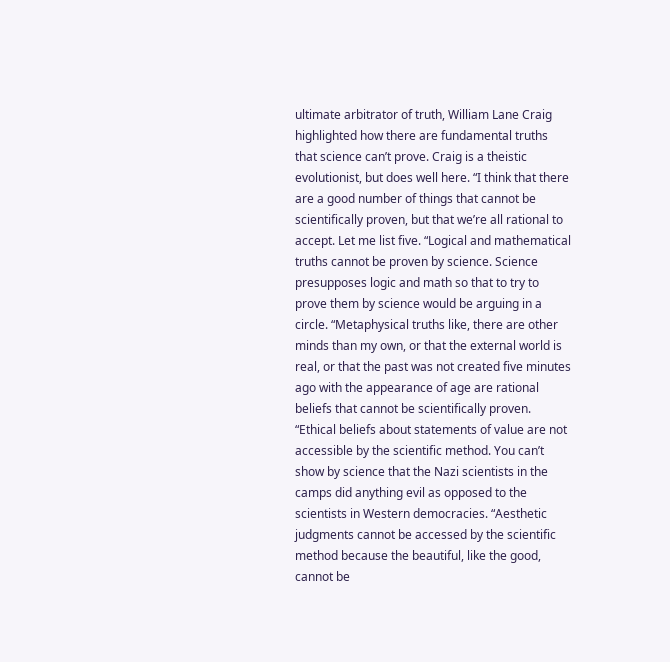ultimate arbitrator of truth, William Lane Craig highlighted how there are fundamental truths that science can’t prove. Craig is a theistic evolutionist, but does well here. “I think that there are a good number of things that cannot be scientifically proven, but that we’re all rational to accept. Let me list five. “Logical and mathematical truths cannot be proven by science. Science presupposes logic and math so that to try to prove them by science would be arguing in a circle. “Metaphysical truths like, there are other minds than my own, or that the external world is real, or that the past was not created five minutes ago with the appearance of age are rational beliefs that cannot be scientifically proven. “Ethical beliefs about statements of value are not accessible by the scientific method. You can’t show by science that the Nazi scientists in the camps did anything evil as opposed to the scientists in Western democracies. “Aesthetic judgments cannot be accessed by the scientific method because the beautiful, like the good, cannot be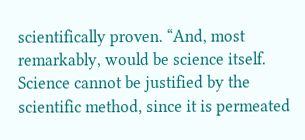scientifically proven. “And, most remarkably, would be science itself. Science cannot be justified by the scientific method, since it is permeated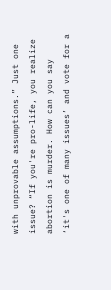with unprovable assumptions.” Just one issue? “If you're pro-life, you realize abortion is murder. How can you say ‘it's one of many issues’ and vote for a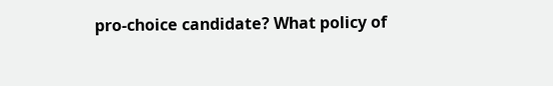pro-choice candidate? What policy of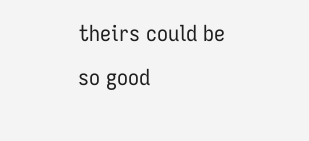theirs could be so good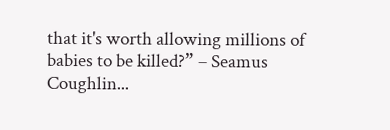that it's worth allowing millions of babies to be killed?” – Seamus Coughlin...